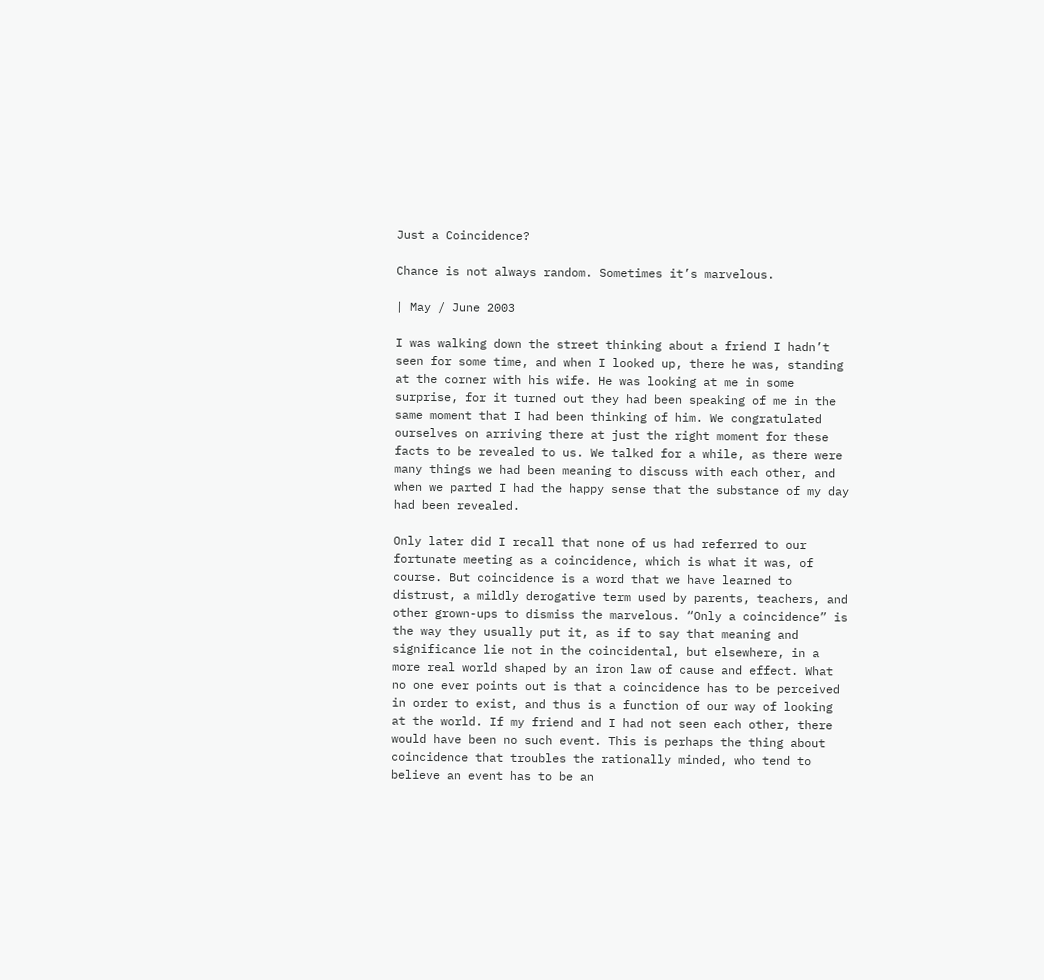Just a Coincidence?

Chance is not always random. Sometimes it’s marvelous.

| May / June 2003

I was walking down the street thinking about a friend I hadn’t seen for some time, and when I looked up, there he was, standing at the corner with his wife. He was looking at me in some surprise, for it turned out they had been speaking of me in the same moment that I had been thinking of him. We congratulated ourselves on arriving there at just the right moment for these facts to be revealed to us. We talked for a while, as there were many things we had been meaning to discuss with each other, and when we parted I had the happy sense that the substance of my day had been revealed.

Only later did I recall that none of us had referred to our fortunate meeting as a coincidence, which is what it was, of course. But coincidence is a word that we have learned to distrust, a mildly derogative term used by parents, teachers, and other grown-ups to dismiss the marvelous. “Only a coincidence” is the way they usually put it, as if to say that meaning and significance lie not in the coincidental, but elsewhere, in a more real world shaped by an iron law of cause and effect. What no one ever points out is that a coincidence has to be perceived in order to exist, and thus is a function of our way of looking at the world. If my friend and I had not seen each other, there would have been no such event. This is perhaps the thing about coincidence that troubles the rationally minded, who tend to believe an event has to be an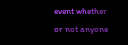event whether or not anyone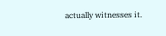actually witnesses it.